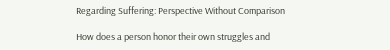Regarding Suffering: Perspective Without Comparison

How does a person honor their own struggles and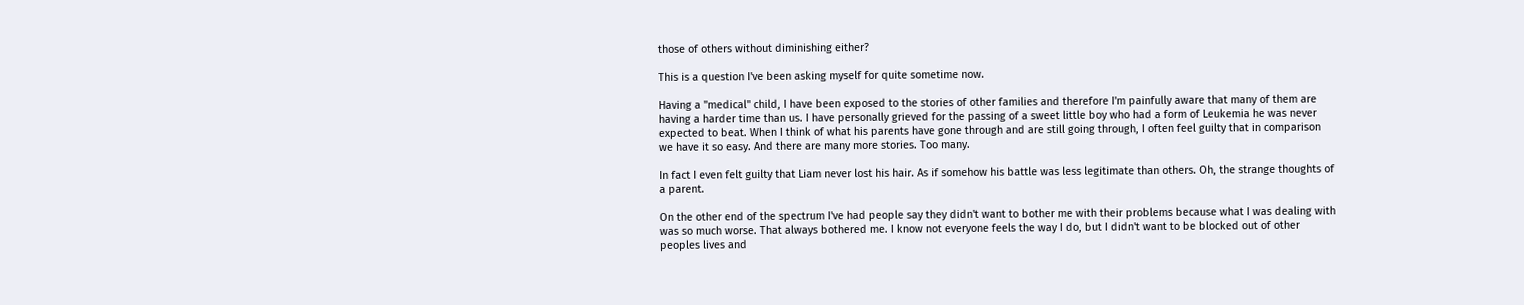those of others without diminishing either?

This is a question I've been asking myself for quite sometime now.

Having a "medical" child, I have been exposed to the stories of other families and therefore I'm painfully aware that many of them are having a harder time than us. I have personally grieved for the passing of a sweet little boy who had a form of Leukemia he was never expected to beat. When I think of what his parents have gone through and are still going through, I often feel guilty that in comparison we have it so easy. And there are many more stories. Too many.

In fact I even felt guilty that Liam never lost his hair. As if somehow his battle was less legitimate than others. Oh, the strange thoughts of a parent.

On the other end of the spectrum I've had people say they didn't want to bother me with their problems because what I was dealing with was so much worse. That always bothered me. I know not everyone feels the way I do, but I didn't want to be blocked out of other peoples lives and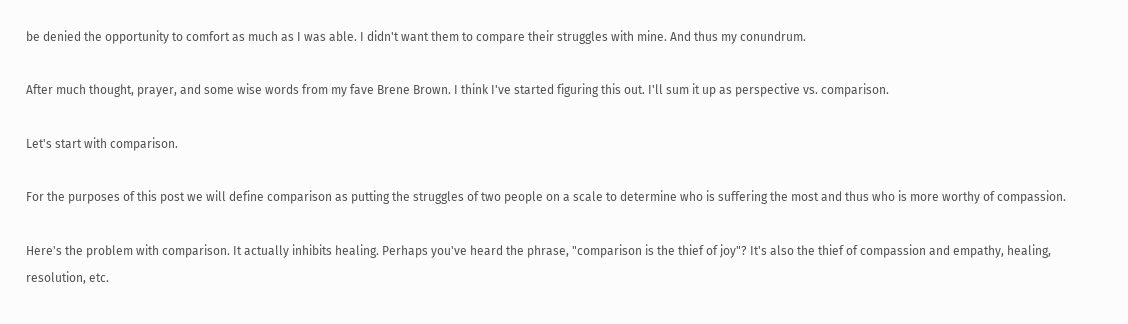be denied the opportunity to comfort as much as I was able. I didn't want them to compare their struggles with mine. And thus my conundrum.

After much thought, prayer, and some wise words from my fave Brene Brown. I think I've started figuring this out. I'll sum it up as perspective vs. comparison.

Let's start with comparison.

For the purposes of this post we will define comparison as putting the struggles of two people on a scale to determine who is suffering the most and thus who is more worthy of compassion.

Here's the problem with comparison. It actually inhibits healing. Perhaps you've heard the phrase, "comparison is the thief of joy"? It's also the thief of compassion and empathy, healing, resolution, etc.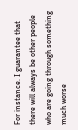For instance. I guarantee that there will always be other people who are going through something much worse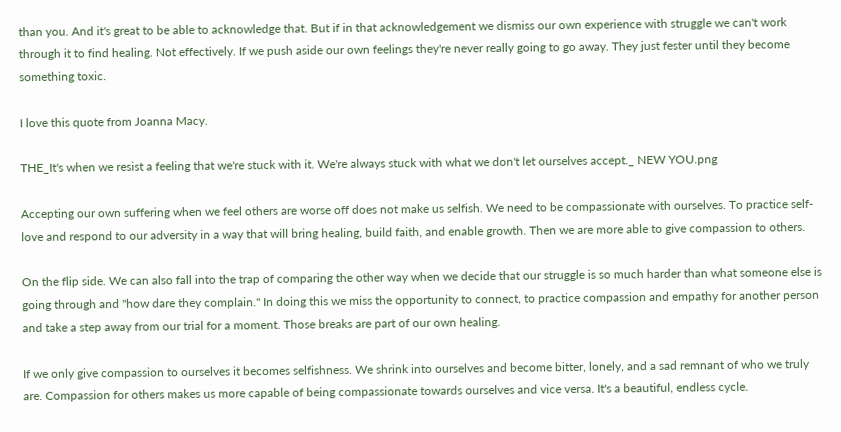than you. And it's great to be able to acknowledge that. But if in that acknowledgement we dismiss our own experience with struggle we can't work through it to find healing. Not effectively. If we push aside our own feelings they're never really going to go away. They just fester until they become something toxic.

I love this quote from Joanna Macy.

THE_It's when we resist a feeling that we're stuck with it. We're always stuck with what we don't let ourselves accept._ NEW YOU.png

Accepting our own suffering when we feel others are worse off does not make us selfish. We need to be compassionate with ourselves. To practice self-love and respond to our adversity in a way that will bring healing, build faith, and enable growth. Then we are more able to give compassion to others.

On the flip side. We can also fall into the trap of comparing the other way when we decide that our struggle is so much harder than what someone else is going through and "how dare they complain." In doing this we miss the opportunity to connect, to practice compassion and empathy for another person and take a step away from our trial for a moment. Those breaks are part of our own healing.

If we only give compassion to ourselves it becomes selfishness. We shrink into ourselves and become bitter, lonely, and a sad remnant of who we truly are. Compassion for others makes us more capable of being compassionate towards ourselves and vice versa. It's a beautiful, endless cycle.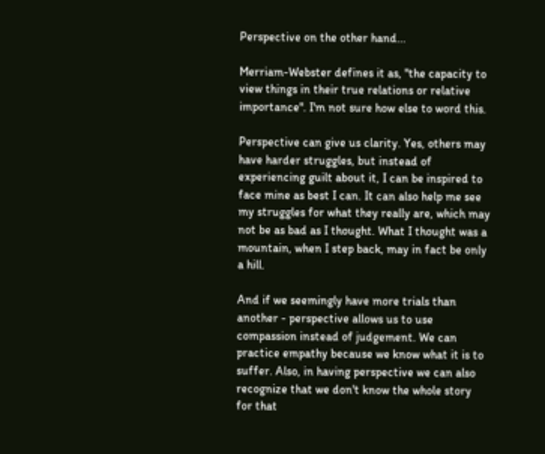Perspective on the other hand...

Merriam-Webster defines it as, "the capacity to view things in their true relations or relative importance". I'm not sure how else to word this.

Perspective can give us clarity. Yes, others may have harder struggles, but instead of experiencing guilt about it, I can be inspired to face mine as best I can. It can also help me see my struggles for what they really are, which may not be as bad as I thought. What I thought was a mountain, when I step back, may in fact be only a hill.

And if we seemingly have more trials than another - perspective allows us to use compassion instead of judgement. We can practice empathy because we know what it is to suffer. Also, in having perspective we can also recognize that we don't know the whole story for that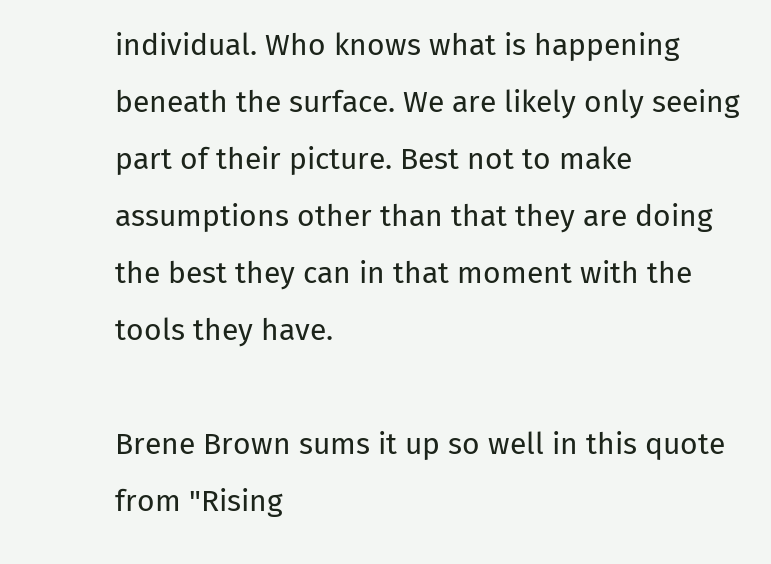individual. Who knows what is happening beneath the surface. We are likely only seeing part of their picture. Best not to make assumptions other than that they are doing the best they can in that moment with the tools they have.

Brene Brown sums it up so well in this quote from "Rising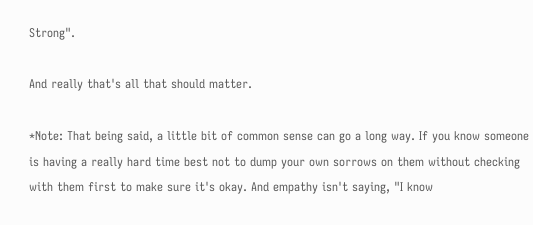Strong".

And really that's all that should matter.

*Note: That being said, a little bit of common sense can go a long way. If you know someone is having a really hard time best not to dump your own sorrows on them without checking with them first to make sure it's okay. And empathy isn't saying, "I know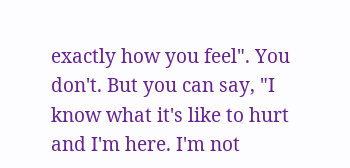exactly how you feel". You don't. But you can say, "I know what it's like to hurt and I'm here. I'm not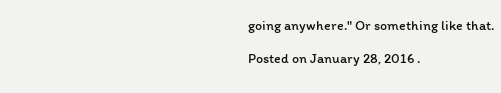going anywhere." Or something like that.

Posted on January 28, 2016 .